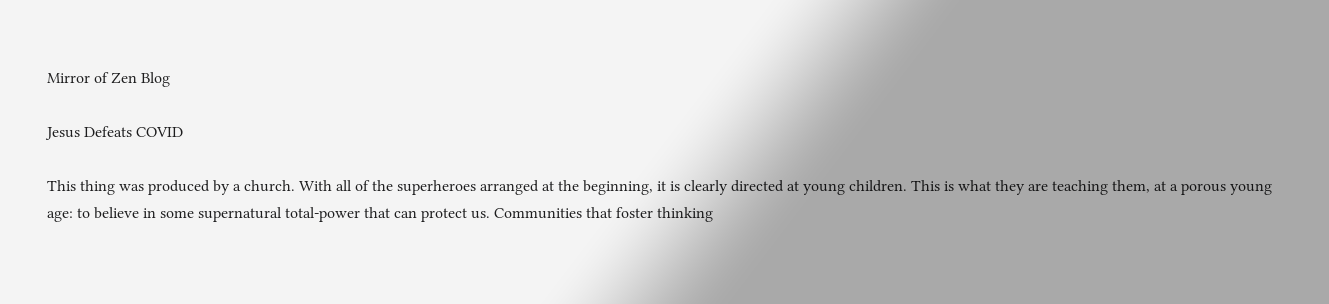Mirror of Zen Blog

Jesus Defeats COVID

This thing was produced by a church. With all of the superheroes arranged at the beginning, it is clearly directed at young children. This is what they are teaching them, at a porous young age: to believe in some supernatural total-power that can protect us. Communities that foster thinking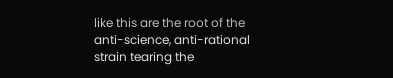like this are the root of the anti-science, anti-rational strain tearing the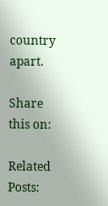country apart.

Share this on:

Related Posts: